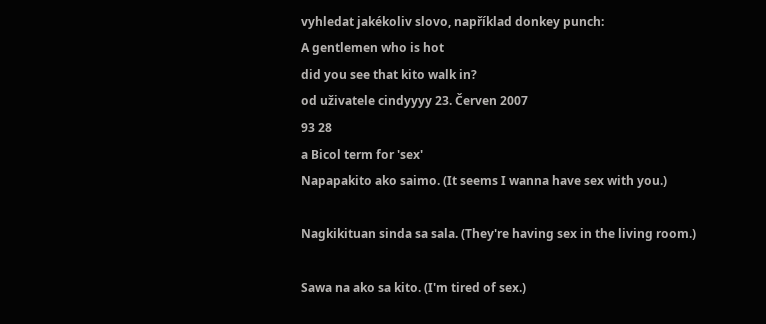vyhledat jakékoliv slovo, například donkey punch:
A gentlemen who is hot
did you see that kito walk in?
od uživatele cindyyyy 23. Červen 2007
93 28
a Bicol term for 'sex'
Napapakito ako saimo. (It seems I wanna have sex with you.)

Nagkikituan sinda sa sala. (They're having sex in the living room.)

Sawa na ako sa kito. (I'm tired of sex.)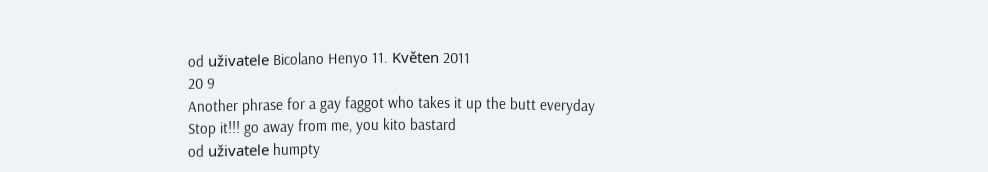od uživatele Bicolano Henyo 11. Květen 2011
20 9
Another phrase for a gay faggot who takes it up the butt everyday
Stop it!!! go away from me, you kito bastard
od uživatele humpty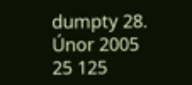dumpty 28. Únor 2005
25 125